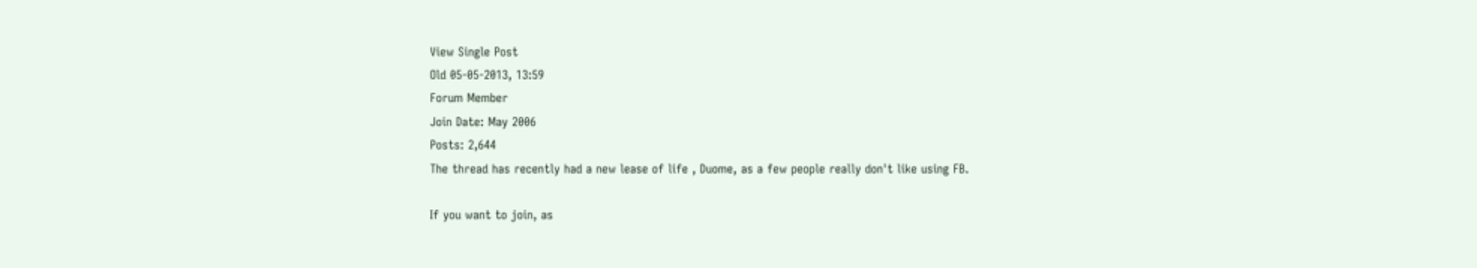View Single Post
Old 05-05-2013, 13:59
Forum Member
Join Date: May 2006
Posts: 2,644
The thread has recently had a new lease of life , Duome, as a few people really don't like using FB.

If you want to join, as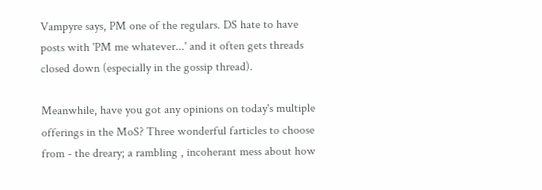Vampyre says, PM one of the regulars. DS hate to have posts with 'PM me whatever...' and it often gets threads closed down (especially in the gossip thread).

Meanwhile, have you got any opinions on today's multiple offerings in the MoS? Three wonderful farticles to choose from - the dreary; a rambling , incoherant mess about how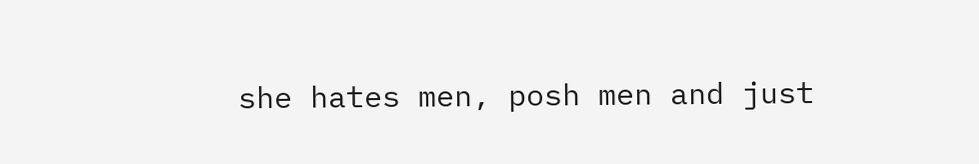she hates men, posh men and just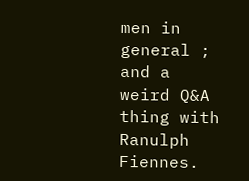men in general ; and a weird Q&A thing with Ranulph Fiennes.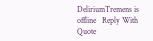DeliriumTremens is offline   Reply With Quote